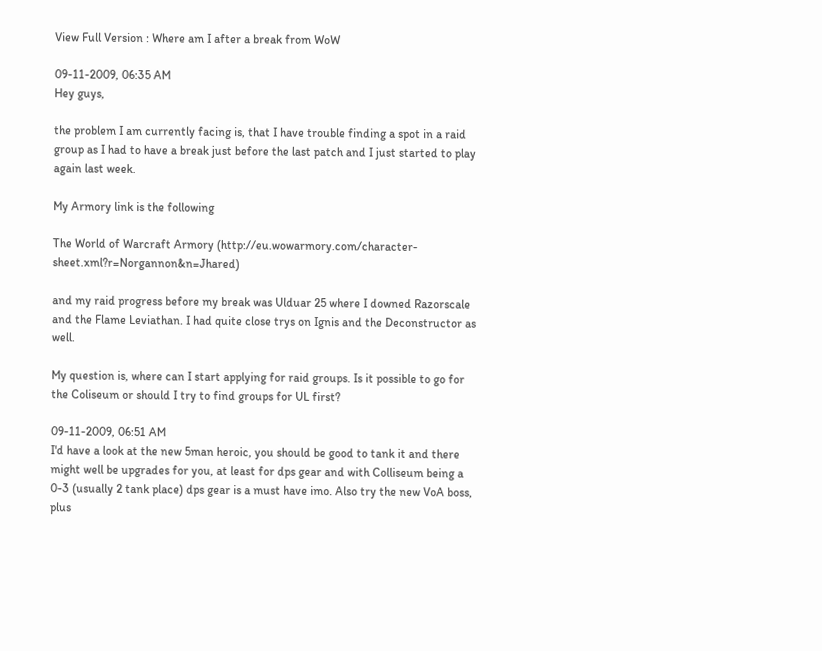View Full Version : Where am I after a break from WoW

09-11-2009, 06:35 AM
Hey guys,

the problem I am currently facing is, that I have trouble finding a spot in a raid group as I had to have a break just before the last patch and I just started to play again last week.

My Armory link is the following

The World of Warcraft Armory (http://eu.wowarmory.com/character-sheet.xml?r=Norgannon&n=Jhared)

and my raid progress before my break was Ulduar 25 where I downed Razorscale and the Flame Leviathan. I had quite close trys on Ignis and the Deconstructor as well.

My question is, where can I start applying for raid groups. Is it possible to go for the Coliseum or should I try to find groups for UL first?

09-11-2009, 06:51 AM
I'd have a look at the new 5man heroic, you should be good to tank it and there might well be upgrades for you, at least for dps gear and with Colliseum being a 0-3 (usually 2 tank place) dps gear is a must have imo. Also try the new VoA boss, plus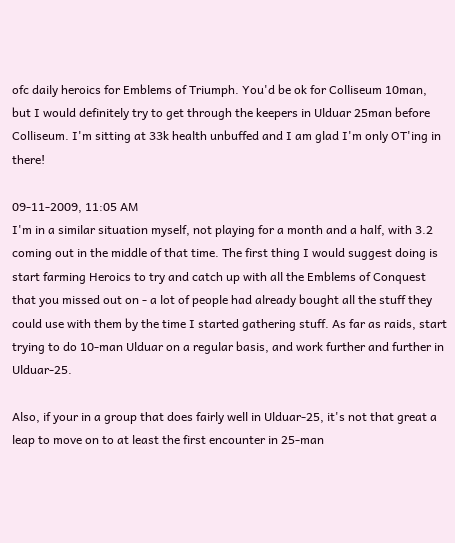ofc daily heroics for Emblems of Triumph. You'd be ok for Colliseum 10man, but I would definitely try to get through the keepers in Ulduar 25man before Colliseum. I'm sitting at 33k health unbuffed and I am glad I'm only OT'ing in there!

09-11-2009, 11:05 AM
I'm in a similar situation myself, not playing for a month and a half, with 3.2 coming out in the middle of that time. The first thing I would suggest doing is start farming Heroics to try and catch up with all the Emblems of Conquest that you missed out on - a lot of people had already bought all the stuff they could use with them by the time I started gathering stuff. As far as raids, start trying to do 10-man Ulduar on a regular basis, and work further and further in Ulduar-25.

Also, if your in a group that does fairly well in Ulduar-25, it's not that great a leap to move on to at least the first encounter in 25-man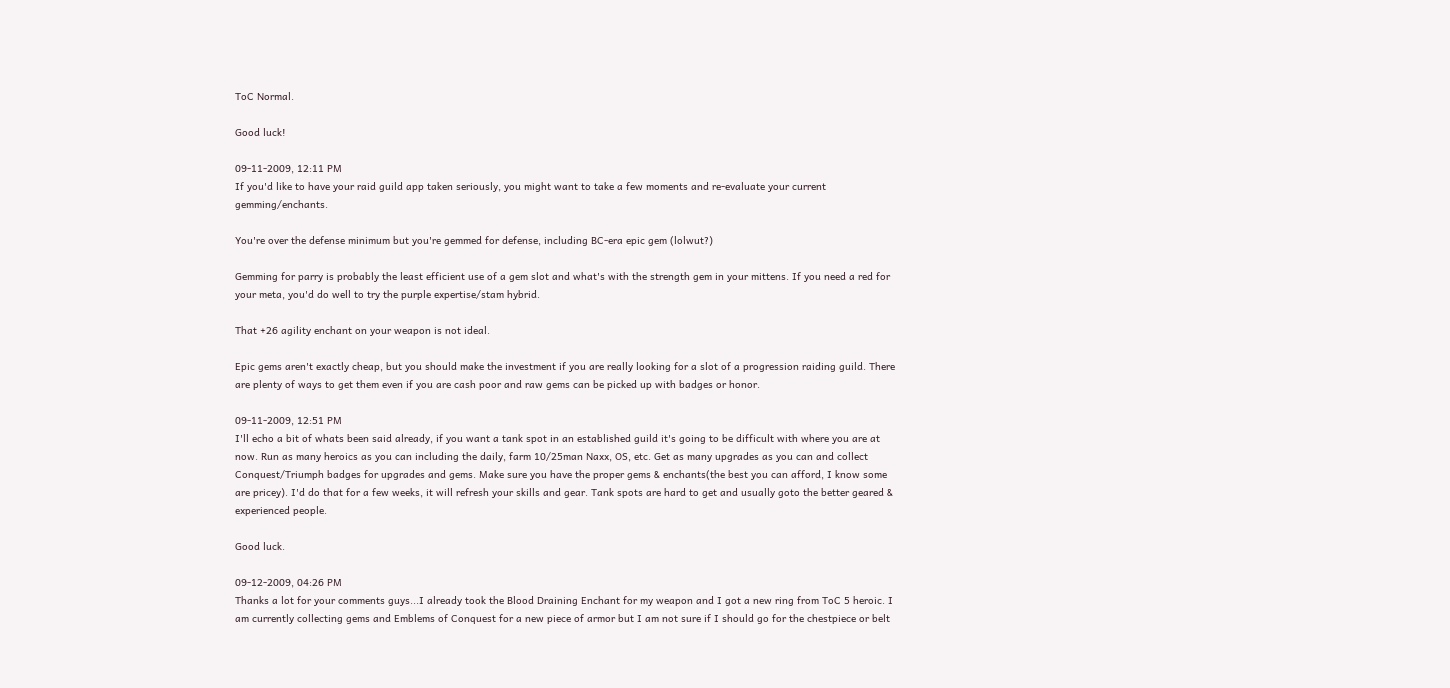ToC Normal.

Good luck!

09-11-2009, 12:11 PM
If you'd like to have your raid guild app taken seriously, you might want to take a few moments and re-evaluate your current gemming/enchants.

You're over the defense minimum but you're gemmed for defense, including BC-era epic gem (lolwut?)

Gemming for parry is probably the least efficient use of a gem slot and what's with the strength gem in your mittens. If you need a red for your meta, you'd do well to try the purple expertise/stam hybrid.

That +26 agility enchant on your weapon is not ideal.

Epic gems aren't exactly cheap, but you should make the investment if you are really looking for a slot of a progression raiding guild. There are plenty of ways to get them even if you are cash poor and raw gems can be picked up with badges or honor.

09-11-2009, 12:51 PM
I'll echo a bit of whats been said already, if you want a tank spot in an established guild it's going to be difficult with where you are at now. Run as many heroics as you can including the daily, farm 10/25man Naxx, OS, etc. Get as many upgrades as you can and collect Conquest/Triumph badges for upgrades and gems. Make sure you have the proper gems & enchants(the best you can afford, I know some are pricey). I'd do that for a few weeks, it will refresh your skills and gear. Tank spots are hard to get and usually goto the better geared & experienced people.

Good luck.

09-12-2009, 04:26 PM
Thanks a lot for your comments guys...I already took the Blood Draining Enchant for my weapon and I got a new ring from ToC 5 heroic. I am currently collecting gems and Emblems of Conquest for a new piece of armor but I am not sure if I should go for the chestpiece or belt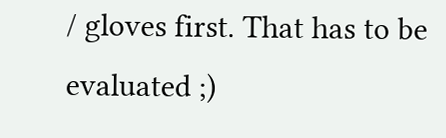/ gloves first. That has to be evaluated ;)